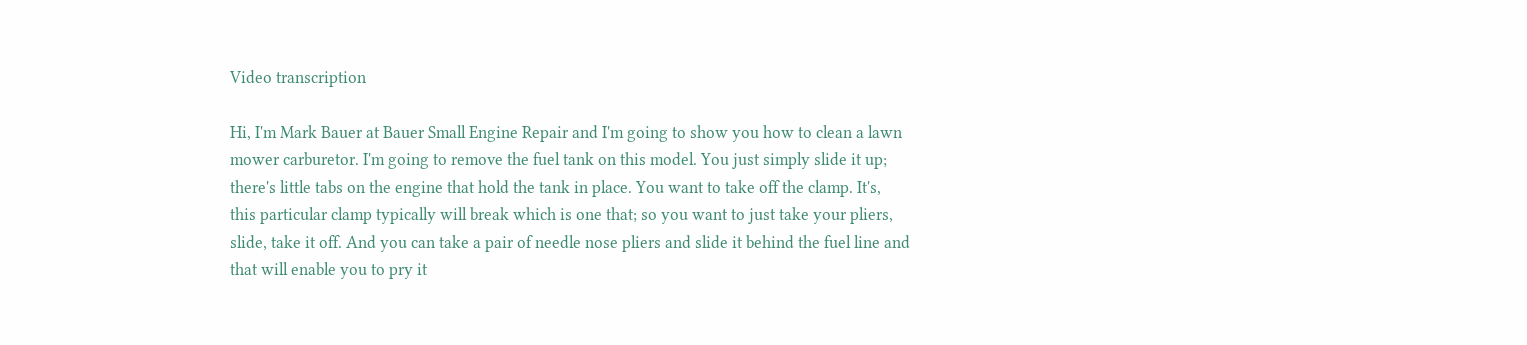Video transcription

Hi, I'm Mark Bauer at Bauer Small Engine Repair and I'm going to show you how to clean a lawn mower carburetor. I'm going to remove the fuel tank on this model. You just simply slide it up; there's little tabs on the engine that hold the tank in place. You want to take off the clamp. It's, this particular clamp typically will break which is one that; so you want to just take your pliers, slide, take it off. And you can take a pair of needle nose pliers and slide it behind the fuel line and that will enable you to pry it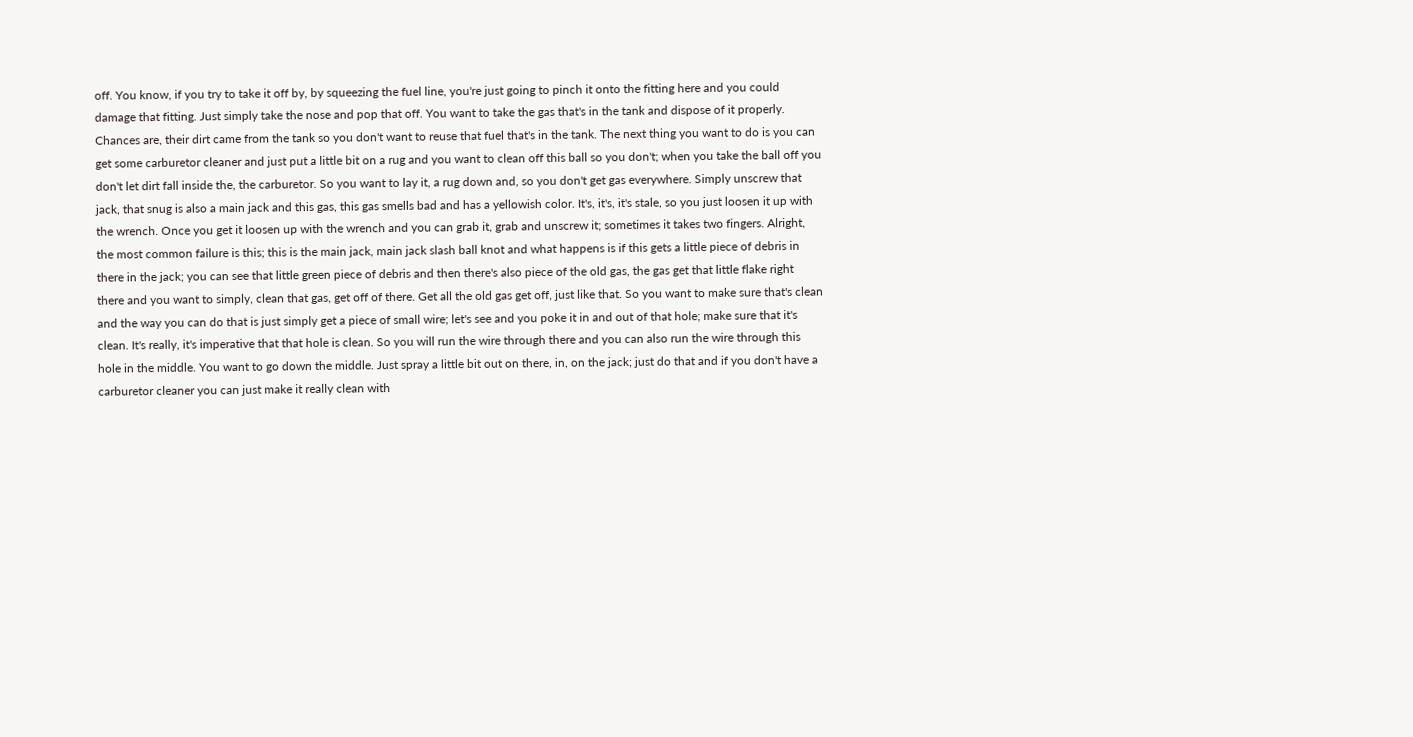off. You know, if you try to take it off by, by squeezing the fuel line, you're just going to pinch it onto the fitting here and you could damage that fitting. Just simply take the nose and pop that off. You want to take the gas that's in the tank and dispose of it properly. Chances are, their dirt came from the tank so you don't want to reuse that fuel that's in the tank. The next thing you want to do is you can get some carburetor cleaner and just put a little bit on a rug and you want to clean off this ball so you don't; when you take the ball off you don't let dirt fall inside the, the carburetor. So you want to lay it, a rug down and, so you don't get gas everywhere. Simply unscrew that jack, that snug is also a main jack and this gas, this gas smells bad and has a yellowish color. It's, it's, it's stale, so you just loosen it up with the wrench. Once you get it loosen up with the wrench and you can grab it, grab and unscrew it; sometimes it takes two fingers. Alright, the most common failure is this; this is the main jack, main jack slash ball knot and what happens is if this gets a little piece of debris in there in the jack; you can see that little green piece of debris and then there's also piece of the old gas, the gas get that little flake right there and you want to simply, clean that gas, get off of there. Get all the old gas get off, just like that. So you want to make sure that's clean and the way you can do that is just simply get a piece of small wire; let's see and you poke it in and out of that hole; make sure that it's clean. It's really, it's imperative that that hole is clean. So you will run the wire through there and you can also run the wire through this hole in the middle. You want to go down the middle. Just spray a little bit out on there, in, on the jack; just do that and if you don't have a carburetor cleaner you can just make it really clean with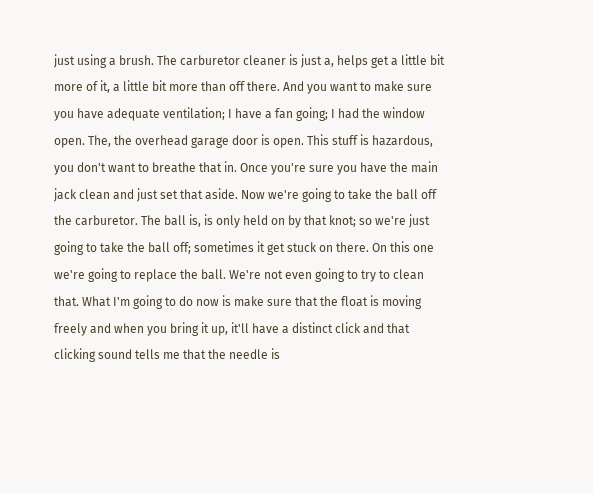just using a brush. The carburetor cleaner is just a, helps get a little bit more of it, a little bit more than off there. And you want to make sure you have adequate ventilation; I have a fan going; I had the window open. The, the overhead garage door is open. This stuff is hazardous, you don't want to breathe that in. Once you're sure you have the main jack clean and just set that aside. Now we're going to take the ball off the carburetor. The ball is, is only held on by that knot; so we're just going to take the ball off; sometimes it get stuck on there. On this one we're going to replace the ball. We're not even going to try to clean that. What I'm going to do now is make sure that the float is moving freely and when you bring it up, it'll have a distinct click and that clicking sound tells me that the needle is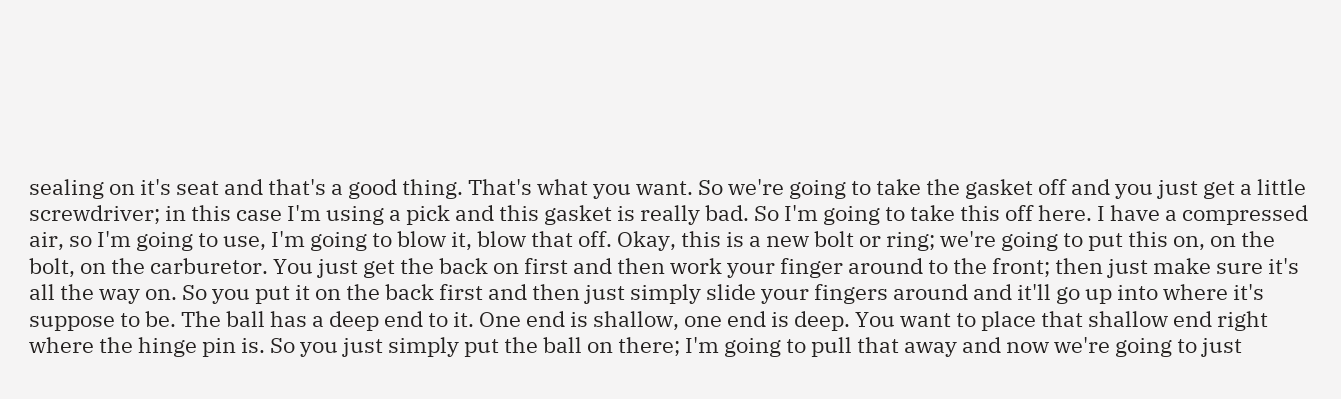sealing on it's seat and that's a good thing. That's what you want. So we're going to take the gasket off and you just get a little screwdriver; in this case I'm using a pick and this gasket is really bad. So I'm going to take this off here. I have a compressed air, so I'm going to use, I'm going to blow it, blow that off. Okay, this is a new bolt or ring; we're going to put this on, on the bolt, on the carburetor. You just get the back on first and then work your finger around to the front; then just make sure it's all the way on. So you put it on the back first and then just simply slide your fingers around and it'll go up into where it's suppose to be. The ball has a deep end to it. One end is shallow, one end is deep. You want to place that shallow end right where the hinge pin is. So you just simply put the ball on there; I'm going to pull that away and now we're going to just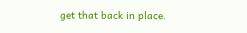get that back in place.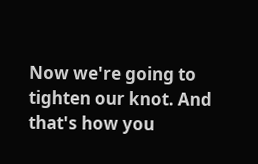Now we're going to tighten our knot. And that's how you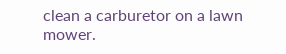clean a carburetor on a lawn mower.